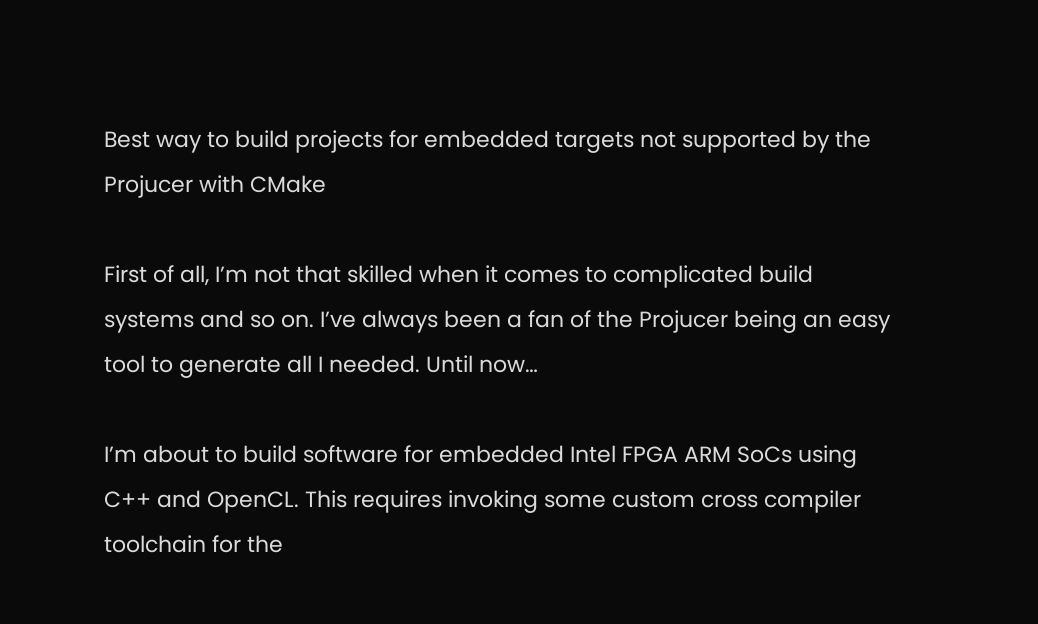Best way to build projects for embedded targets not supported by the Projucer with CMake

First of all, I’m not that skilled when it comes to complicated build systems and so on. I’ve always been a fan of the Projucer being an easy tool to generate all I needed. Until now…

I’m about to build software for embedded Intel FPGA ARM SoCs using C++ and OpenCL. This requires invoking some custom cross compiler toolchain for the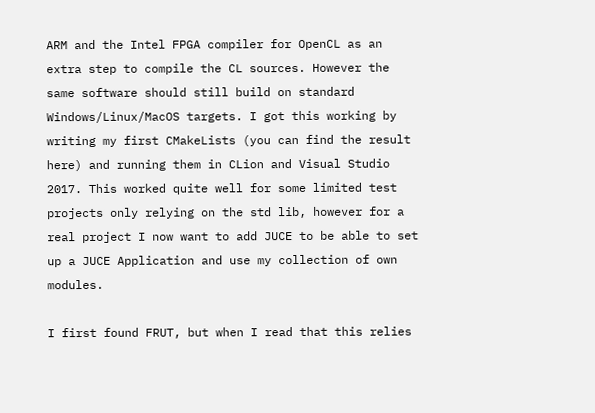ARM and the Intel FPGA compiler for OpenCL as an extra step to compile the CL sources. However the same software should still build on standard Windows/Linux/MacOS targets. I got this working by writing my first CMakeLists (you can find the result here) and running them in CLion and Visual Studio 2017. This worked quite well for some limited test projects only relying on the std lib, however for a real project I now want to add JUCE to be able to set up a JUCE Application and use my collection of own modules.

I first found FRUT, but when I read that this relies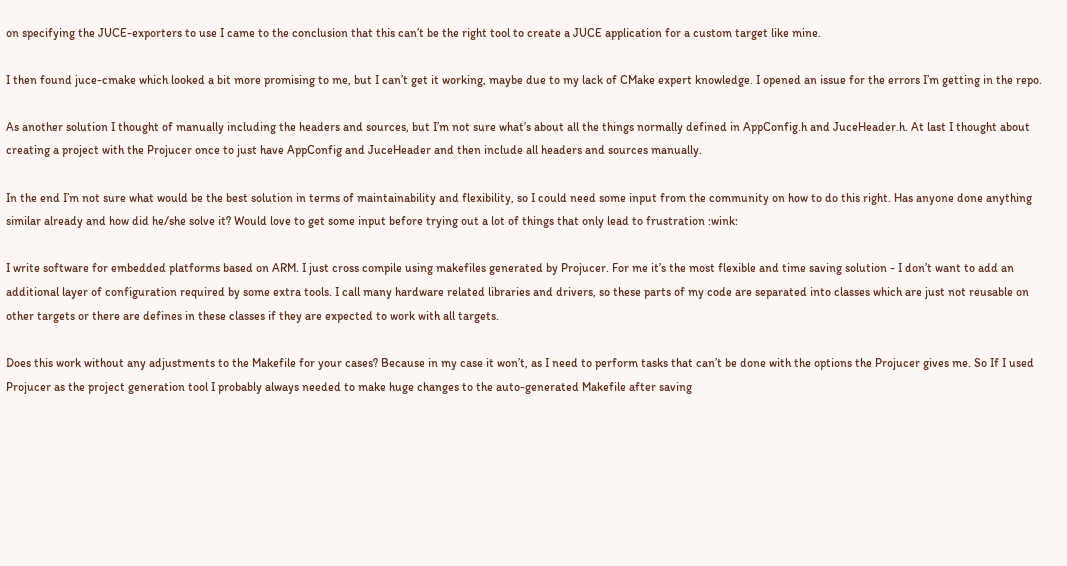on specifying the JUCE-exporters to use I came to the conclusion that this can’t be the right tool to create a JUCE application for a custom target like mine.

I then found juce-cmake which looked a bit more promising to me, but I can’t get it working, maybe due to my lack of CMake expert knowledge. I opened an issue for the errors I’m getting in the repo.

As another solution I thought of manually including the headers and sources, but I’m not sure what’s about all the things normally defined in AppConfig.h and JuceHeader.h. At last I thought about creating a project with the Projucer once to just have AppConfig and JuceHeader and then include all headers and sources manually.

In the end I’m not sure what would be the best solution in terms of maintainability and flexibility, so I could need some input from the community on how to do this right. Has anyone done anything similar already and how did he/she solve it? Would love to get some input before trying out a lot of things that only lead to frustration :wink:

I write software for embedded platforms based on ARM. I just cross compile using makefiles generated by Projucer. For me it’s the most flexible and time saving solution - I don’t want to add an additional layer of configuration required by some extra tools. I call many hardware related libraries and drivers, so these parts of my code are separated into classes which are just not reusable on other targets or there are defines in these classes if they are expected to work with all targets.

Does this work without any adjustments to the Makefile for your cases? Because in my case it won’t, as I need to perform tasks that can’t be done with the options the Projucer gives me. So If I used Projucer as the project generation tool I probably always needed to make huge changes to the auto-generated Makefile after saving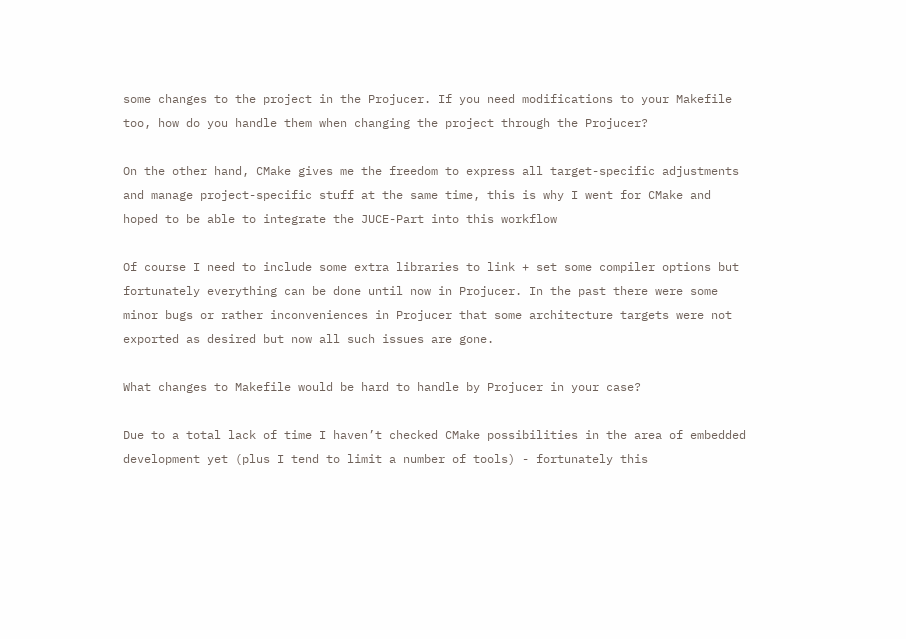some changes to the project in the Projucer. If you need modifications to your Makefile too, how do you handle them when changing the project through the Projucer?

On the other hand, CMake gives me the freedom to express all target-specific adjustments and manage project-specific stuff at the same time, this is why I went for CMake and hoped to be able to integrate the JUCE-Part into this workflow

Of course I need to include some extra libraries to link + set some compiler options but fortunately everything can be done until now in Projucer. In the past there were some minor bugs or rather inconveniences in Projucer that some architecture targets were not exported as desired but now all such issues are gone.

What changes to Makefile would be hard to handle by Projucer in your case?

Due to a total lack of time I haven’t checked CMake possibilities in the area of embedded development yet (plus I tend to limit a number of tools) - fortunately this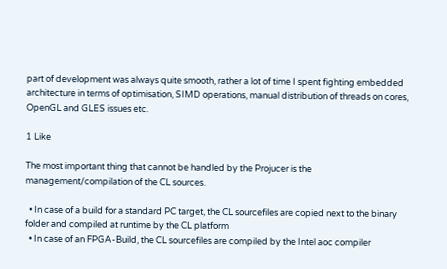part of development was always quite smooth, rather a lot of time I spent fighting embedded architecture in terms of optimisation, SIMD operations, manual distribution of threads on cores, OpenGL and GLES issues etc.

1 Like

The most important thing that cannot be handled by the Projucer is the management/compilation of the CL sources.

  • In case of a build for a standard PC target, the CL sourcefiles are copied next to the binary folder and compiled at runtime by the CL platform
  • In case of an FPGA-Build, the CL sourcefiles are compiled by the Intel aoc compiler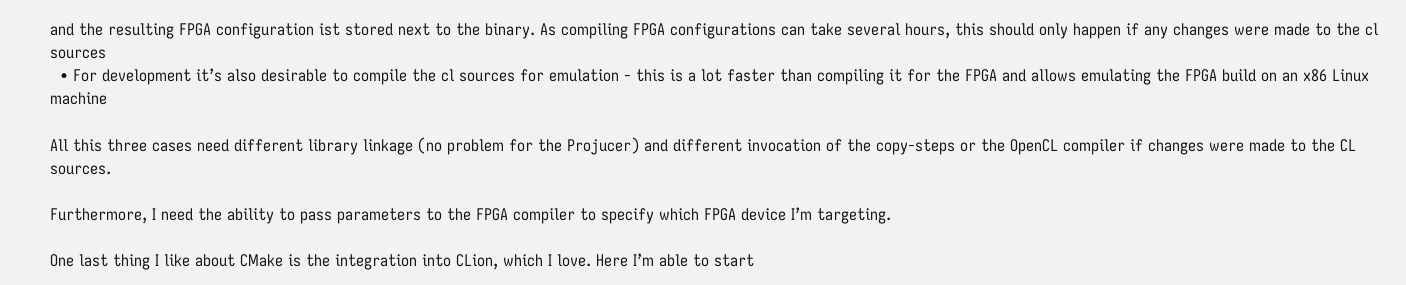and the resulting FPGA configuration ist stored next to the binary. As compiling FPGA configurations can take several hours, this should only happen if any changes were made to the cl sources
  • For development it’s also desirable to compile the cl sources for emulation - this is a lot faster than compiling it for the FPGA and allows emulating the FPGA build on an x86 Linux machine

All this three cases need different library linkage (no problem for the Projucer) and different invocation of the copy-steps or the OpenCL compiler if changes were made to the CL sources.

Furthermore, I need the ability to pass parameters to the FPGA compiler to specify which FPGA device I’m targeting.

One last thing I like about CMake is the integration into CLion, which I love. Here I’m able to start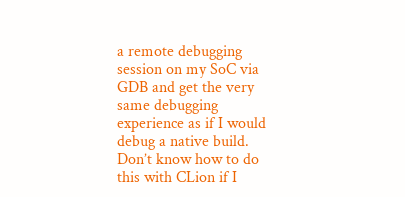a remote debugging session on my SoC via GDB and get the very same debugging experience as if I would debug a native build. Don’t know how to do this with CLion if I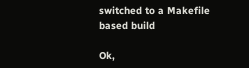switched to a Makefile based build

Ok,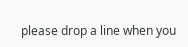please drop a line when you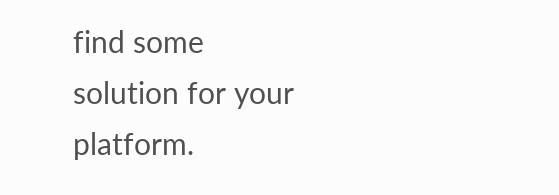find some solution for your platform.